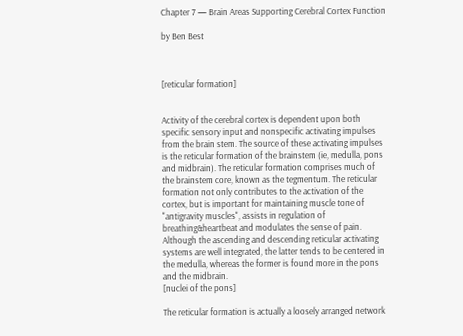Chapter 7 — Brain Areas Supporting Cerebral Cortex Function

by Ben Best



[reticular formation]


Activity of the cerebral cortex is dependent upon both specific sensory input and nonspecific activating impulses from the brain stem. The source of these activating impulses is the reticular formation of the brainstem (ie, medulla, pons and midbrain). The reticular formation comprises much of the brainstem core, known as the tegmentum. The reticular formation not only contributes to the activation of the cortex, but is important for maintaining muscle tone of "antigravity muscles", assists in regulation of breathing&heartbeat and modulates the sense of pain. Although the ascending and descending reticular activating systems are well integrated, the latter tends to be centered in the medulla, whereas the former is found more in the pons and the midbrain.
[nuclei of the pons]

The reticular formation is actually a loosely arranged network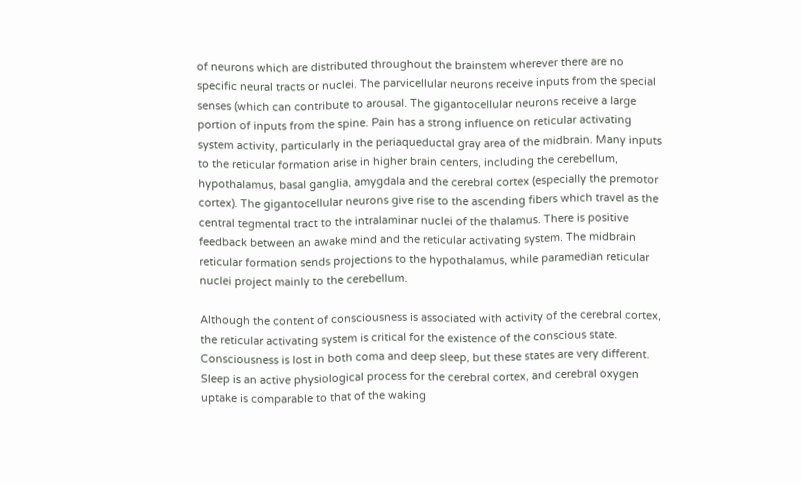of neurons which are distributed throughout the brainstem wherever there are no specific neural tracts or nuclei. The parvicellular neurons receive inputs from the special senses (which can contribute to arousal. The gigantocellular neurons receive a large portion of inputs from the spine. Pain has a strong influence on reticular activating system activity, particularly in the periaqueductal gray area of the midbrain. Many inputs to the reticular formation arise in higher brain centers, including the cerebellum, hypothalamus, basal ganglia, amygdala and the cerebral cortex (especially the premotor cortex). The gigantocellular neurons give rise to the ascending fibers which travel as the central tegmental tract to the intralaminar nuclei of the thalamus. There is positive feedback between an awake mind and the reticular activating system. The midbrain reticular formation sends projections to the hypothalamus, while paramedian reticular nuclei project mainly to the cerebellum.

Although the content of consciousness is associated with activity of the cerebral cortex, the reticular activating system is critical for the existence of the conscious state. Consciousness is lost in both coma and deep sleep, but these states are very different. Sleep is an active physiological process for the cerebral cortex, and cerebral oxygen uptake is comparable to that of the waking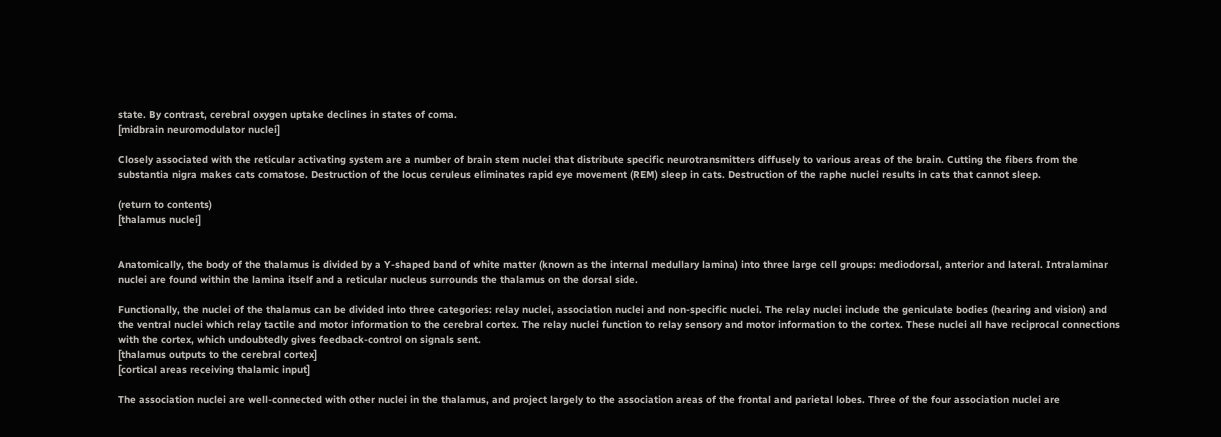state. By contrast, cerebral oxygen uptake declines in states of coma.
[midbrain neuromodulator nuclei]

Closely associated with the reticular activating system are a number of brain stem nuclei that distribute specific neurotransmitters diffusely to various areas of the brain. Cutting the fibers from the substantia nigra makes cats comatose. Destruction of the locus ceruleus eliminates rapid eye movement (REM) sleep in cats. Destruction of the raphe nuclei results in cats that cannot sleep.

(return to contents)
[thalamus nuclei]


Anatomically, the body of the thalamus is divided by a Y-shaped band of white matter (known as the internal medullary lamina) into three large cell groups: mediodorsal, anterior and lateral. Intralaminar nuclei are found within the lamina itself and a reticular nucleus surrounds the thalamus on the dorsal side.

Functionally, the nuclei of the thalamus can be divided into three categories: relay nuclei, association nuclei and non-specific nuclei. The relay nuclei include the geniculate bodies (hearing and vision) and the ventral nuclei which relay tactile and motor information to the cerebral cortex. The relay nuclei function to relay sensory and motor information to the cortex. These nuclei all have reciprocal connections with the cortex, which undoubtedly gives feedback-control on signals sent.
[thalamus outputs to the cerebral cortex]
[cortical areas receiving thalamic input]

The association nuclei are well-connected with other nuclei in the thalamus, and project largely to the association areas of the frontal and parietal lobes. Three of the four association nuclei are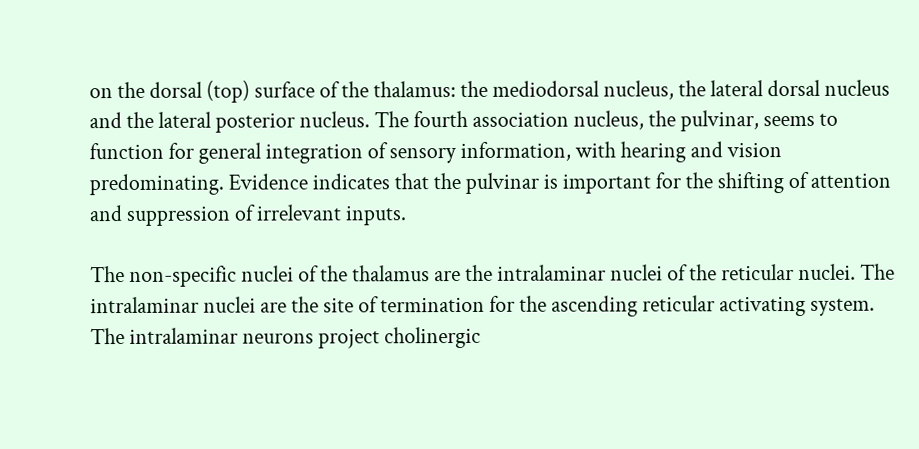on the dorsal (top) surface of the thalamus: the mediodorsal nucleus, the lateral dorsal nucleus and the lateral posterior nucleus. The fourth association nucleus, the pulvinar, seems to function for general integration of sensory information, with hearing and vision predominating. Evidence indicates that the pulvinar is important for the shifting of attention and suppression of irrelevant inputs.

The non-specific nuclei of the thalamus are the intralaminar nuclei of the reticular nuclei. The intralaminar nuclei are the site of termination for the ascending reticular activating system. The intralaminar neurons project cholinergic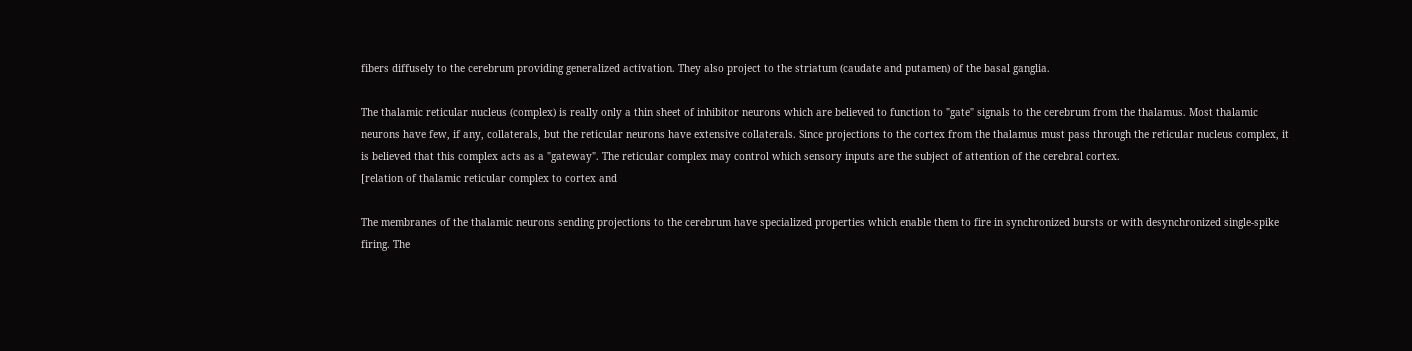fibers diffusely to the cerebrum providing generalized activation. They also project to the striatum (caudate and putamen) of the basal ganglia.

The thalamic reticular nucleus (complex) is really only a thin sheet of inhibitor neurons which are believed to function to "gate" signals to the cerebrum from the thalamus. Most thalamic neurons have few, if any, collaterals, but the reticular neurons have extensive collaterals. Since projections to the cortex from the thalamus must pass through the reticular nucleus complex, it is believed that this complex acts as a "gateway". The reticular complex may control which sensory inputs are the subject of attention of the cerebral cortex.
[relation of thalamic reticular complex to cortex and

The membranes of the thalamic neurons sending projections to the cerebrum have specialized properties which enable them to fire in synchronized bursts or with desynchronized single-spike firing. The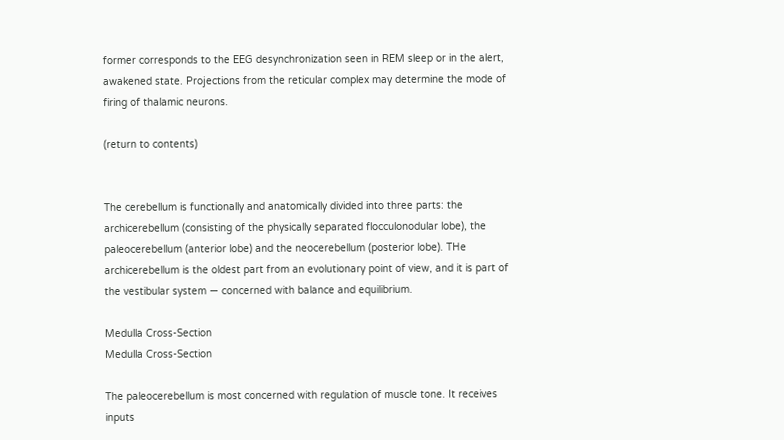former corresponds to the EEG desynchronization seen in REM sleep or in the alert, awakened state. Projections from the reticular complex may determine the mode of firing of thalamic neurons.

(return to contents)


The cerebellum is functionally and anatomically divided into three parts: the archicerebellum (consisting of the physically separated flocculonodular lobe), the paleocerebellum (anterior lobe) and the neocerebellum (posterior lobe). THe archicerebellum is the oldest part from an evolutionary point of view, and it is part of the vestibular system — concerned with balance and equilibrium.

Medulla Cross-Section
Medulla Cross-Section

The paleocerebellum is most concerned with regulation of muscle tone. It receives inputs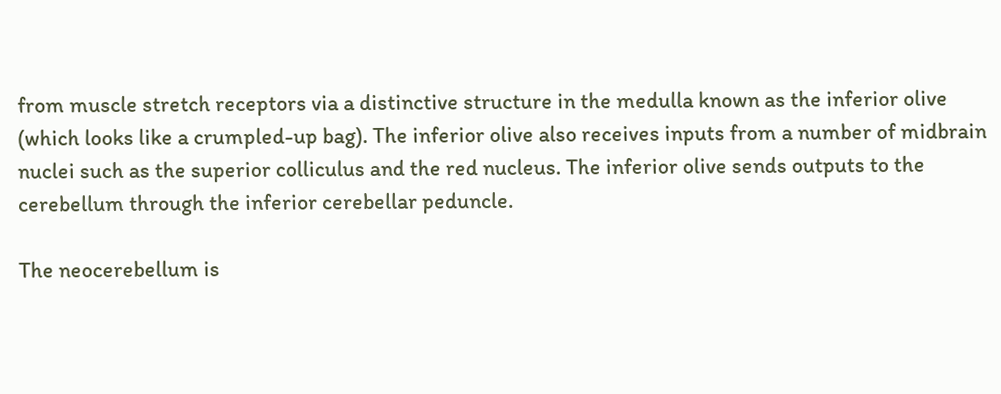from muscle stretch receptors via a distinctive structure in the medulla known as the inferior olive (which looks like a crumpled-up bag). The inferior olive also receives inputs from a number of midbrain nuclei such as the superior colliculus and the red nucleus. The inferior olive sends outputs to the cerebellum through the inferior cerebellar peduncle.

The neocerebellum is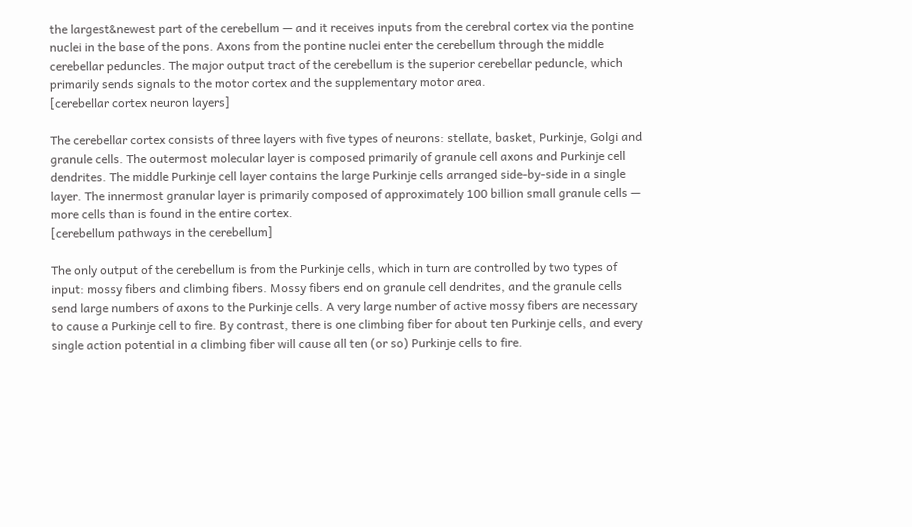the largest&newest part of the cerebellum — and it receives inputs from the cerebral cortex via the pontine nuclei in the base of the pons. Axons from the pontine nuclei enter the cerebellum through the middle cerebellar peduncles. The major output tract of the cerebellum is the superior cerebellar peduncle, which primarily sends signals to the motor cortex and the supplementary motor area.
[cerebellar cortex neuron layers]

The cerebellar cortex consists of three layers with five types of neurons: stellate, basket, Purkinje, Golgi and granule cells. The outermost molecular layer is composed primarily of granule cell axons and Purkinje cell dendrites. The middle Purkinje cell layer contains the large Purkinje cells arranged side-by-side in a single layer. The innermost granular layer is primarily composed of approximately 100 billion small granule cells — more cells than is found in the entire cortex.
[cerebellum pathways in the cerebellum]

The only output of the cerebellum is from the Purkinje cells, which in turn are controlled by two types of input: mossy fibers and climbing fibers. Mossy fibers end on granule cell dendrites, and the granule cells send large numbers of axons to the Purkinje cells. A very large number of active mossy fibers are necessary to cause a Purkinje cell to fire. By contrast, there is one climbing fiber for about ten Purkinje cells, and every single action potential in a climbing fiber will cause all ten (or so) Purkinje cells to fire.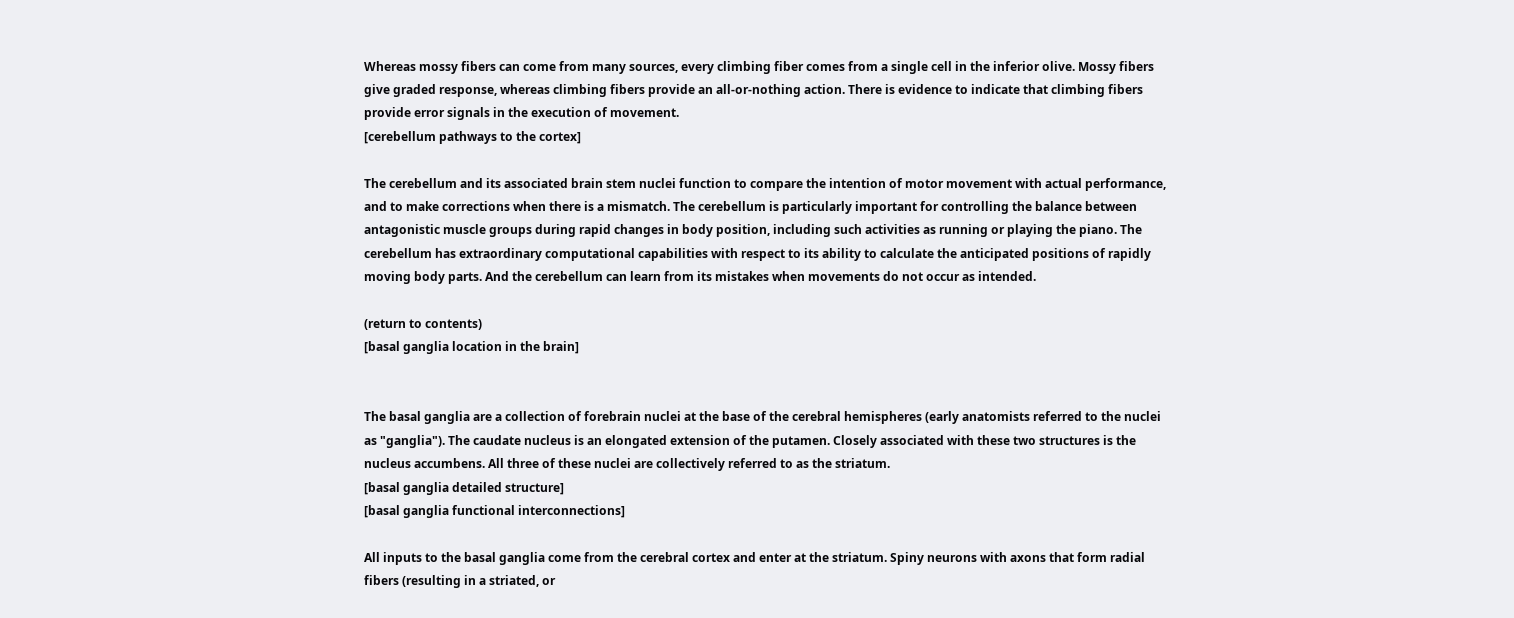Whereas mossy fibers can come from many sources, every climbing fiber comes from a single cell in the inferior olive. Mossy fibers give graded response, whereas climbing fibers provide an all-or-nothing action. There is evidence to indicate that climbing fibers provide error signals in the execution of movement.
[cerebellum pathways to the cortex]

The cerebellum and its associated brain stem nuclei function to compare the intention of motor movement with actual performance, and to make corrections when there is a mismatch. The cerebellum is particularly important for controlling the balance between antagonistic muscle groups during rapid changes in body position, including such activities as running or playing the piano. The cerebellum has extraordinary computational capabilities with respect to its ability to calculate the anticipated positions of rapidly moving body parts. And the cerebellum can learn from its mistakes when movements do not occur as intended.

(return to contents)
[basal ganglia location in the brain]


The basal ganglia are a collection of forebrain nuclei at the base of the cerebral hemispheres (early anatomists referred to the nuclei as "ganglia"). The caudate nucleus is an elongated extension of the putamen. Closely associated with these two structures is the nucleus accumbens. All three of these nuclei are collectively referred to as the striatum.
[basal ganglia detailed structure]
[basal ganglia functional interconnections]

All inputs to the basal ganglia come from the cerebral cortex and enter at the striatum. Spiny neurons with axons that form radial fibers (resulting in a striated, or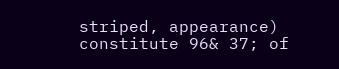striped, appearance) constitute 96& 37; of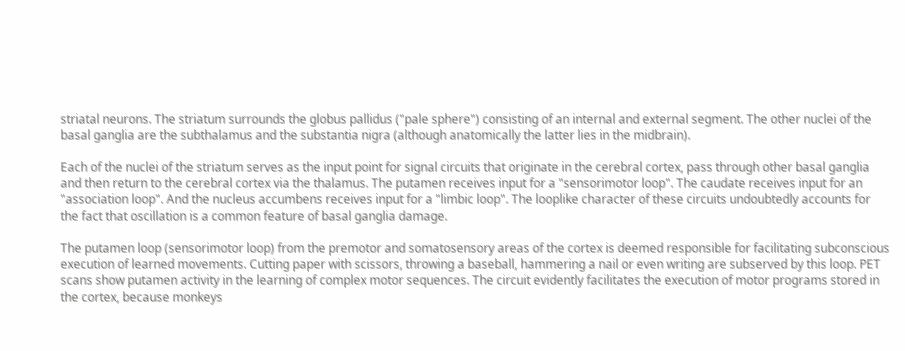striatal neurons. The striatum surrounds the globus pallidus ("pale sphere") consisting of an internal and external segment. The other nuclei of the basal ganglia are the subthalamus and the substantia nigra (although anatomically the latter lies in the midbrain).

Each of the nuclei of the striatum serves as the input point for signal circuits that originate in the cerebral cortex, pass through other basal ganglia and then return to the cerebral cortex via the thalamus. The putamen receives input for a "sensorimotor loop". The caudate receives input for an "association loop". And the nucleus accumbens receives input for a "limbic loop". The looplike character of these circuits undoubtedly accounts for the fact that oscillation is a common feature of basal ganglia damage.

The putamen loop (sensorimotor loop) from the premotor and somatosensory areas of the cortex is deemed responsible for facilitating subconscious execution of learned movements. Cutting paper with scissors, throwing a baseball, hammering a nail or even writing are subserved by this loop. PET scans show putamen activity in the learning of complex motor sequences. The circuit evidently facilitates the execution of motor programs stored in the cortex, because monkeys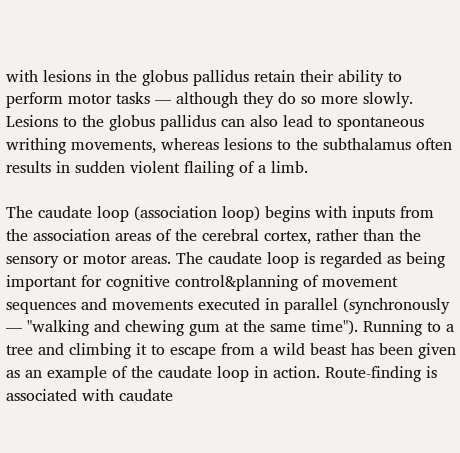with lesions in the globus pallidus retain their ability to perform motor tasks — although they do so more slowly. Lesions to the globus pallidus can also lead to spontaneous writhing movements, whereas lesions to the subthalamus often results in sudden violent flailing of a limb.

The caudate loop (association loop) begins with inputs from the association areas of the cerebral cortex, rather than the sensory or motor areas. The caudate loop is regarded as being important for cognitive control&planning of movement sequences and movements executed in parallel (synchronously — "walking and chewing gum at the same time"). Running to a tree and climbing it to escape from a wild beast has been given as an example of the caudate loop in action. Route-finding is associated with caudate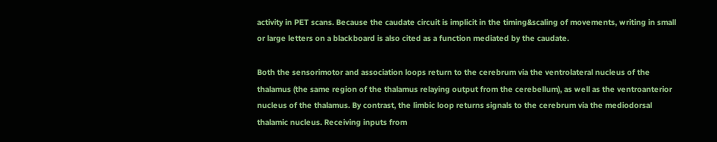activity in PET scans. Because the caudate circuit is implicit in the timing&scaling of movements, writing in small or large letters on a blackboard is also cited as a function mediated by the caudate.

Both the sensorimotor and association loops return to the cerebrum via the ventrolateral nucleus of the thalamus (the same region of the thalamus relaying output from the cerebellum), as well as the ventroanterior nucleus of the thalamus. By contrast, the limbic loop returns signals to the cerebrum via the mediodorsal thalamic nucleus. Receiving inputs from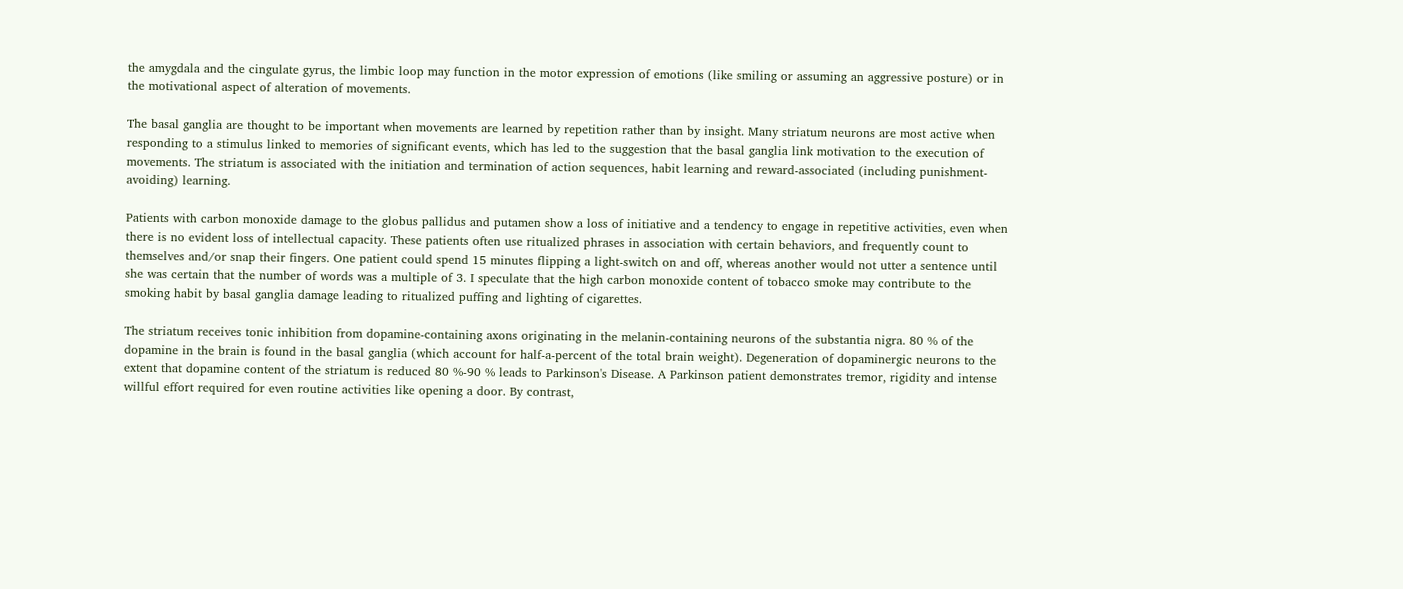the amygdala and the cingulate gyrus, the limbic loop may function in the motor expression of emotions (like smiling or assuming an aggressive posture) or in the motivational aspect of alteration of movements.

The basal ganglia are thought to be important when movements are learned by repetition rather than by insight. Many striatum neurons are most active when responding to a stimulus linked to memories of significant events, which has led to the suggestion that the basal ganglia link motivation to the execution of movements. The striatum is associated with the initiation and termination of action sequences, habit learning and reward-associated (including punishment-avoiding) learning.

Patients with carbon monoxide damage to the globus pallidus and putamen show a loss of initiative and a tendency to engage in repetitive activities, even when there is no evident loss of intellectual capacity. These patients often use ritualized phrases in association with certain behaviors, and frequently count to themselves and/or snap their fingers. One patient could spend 15 minutes flipping a light-switch on and off, whereas another would not utter a sentence until she was certain that the number of words was a multiple of 3. I speculate that the high carbon monoxide content of tobacco smoke may contribute to the smoking habit by basal ganglia damage leading to ritualized puffing and lighting of cigarettes.

The striatum receives tonic inhibition from dopamine-containing axons originating in the melanin-containing neurons of the substantia nigra. 80 % of the dopamine in the brain is found in the basal ganglia (which account for half-a-percent of the total brain weight). Degeneration of dopaminergic neurons to the extent that dopamine content of the striatum is reduced 80 %-90 % leads to Parkinson's Disease. A Parkinson patient demonstrates tremor, rigidity and intense willful effort required for even routine activities like opening a door. By contrast,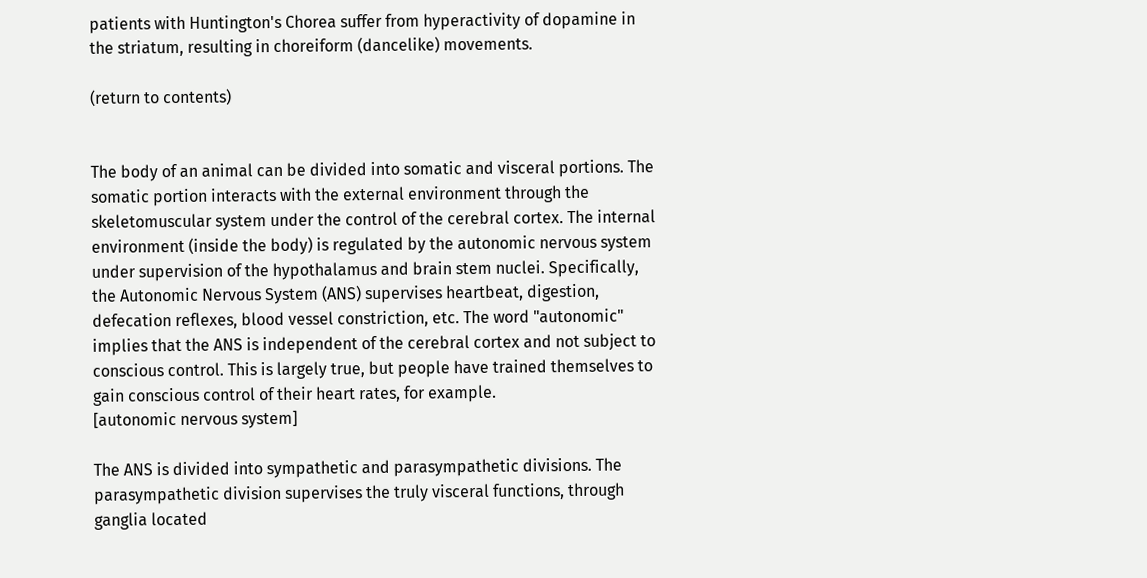patients with Huntington's Chorea suffer from hyperactivity of dopamine in the striatum, resulting in choreiform (dancelike) movements.

(return to contents)


The body of an animal can be divided into somatic and visceral portions. The somatic portion interacts with the external environment through the skeletomuscular system under the control of the cerebral cortex. The internal environment (inside the body) is regulated by the autonomic nervous system under supervision of the hypothalamus and brain stem nuclei. Specifically, the Autonomic Nervous System (ANS) supervises heartbeat, digestion, defecation reflexes, blood vessel constriction, etc. The word "autonomic" implies that the ANS is independent of the cerebral cortex and not subject to conscious control. This is largely true, but people have trained themselves to gain conscious control of their heart rates, for example.
[autonomic nervous system]

The ANS is divided into sympathetic and parasympathetic divisions. The parasympathetic division supervises the truly visceral functions, through ganglia located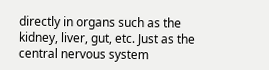directly in organs such as the kidney, liver, gut, etc. Just as the central nervous system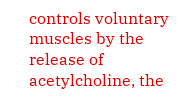controls voluntary muscles by the release of acetylcholine, the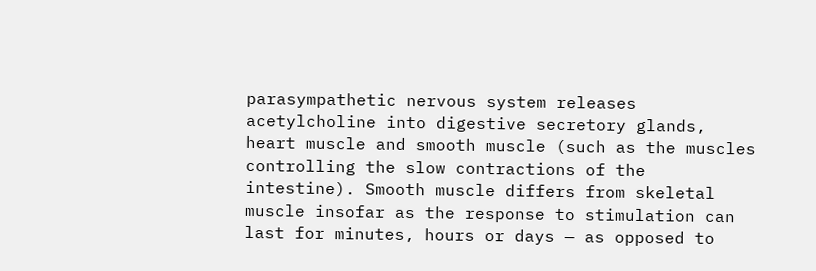parasympathetic nervous system releases acetylcholine into digestive secretory glands, heart muscle and smooth muscle (such as the muscles controlling the slow contractions of the intestine). Smooth muscle differs from skeletal muscle insofar as the response to stimulation can last for minutes, hours or days — as opposed to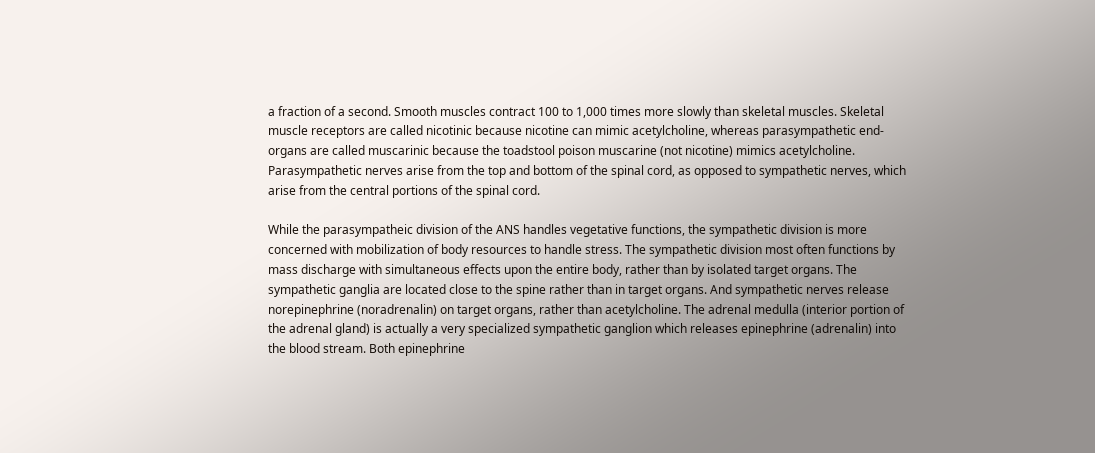a fraction of a second. Smooth muscles contract 100 to 1,000 times more slowly than skeletal muscles. Skeletal muscle receptors are called nicotinic because nicotine can mimic acetylcholine, whereas parasympathetic end-organs are called muscarinic because the toadstool poison muscarine (not nicotine) mimics acetylcholine. Parasympathetic nerves arise from the top and bottom of the spinal cord, as opposed to sympathetic nerves, which arise from the central portions of the spinal cord.

While the parasympatheic division of the ANS handles vegetative functions, the sympathetic division is more concerned with mobilization of body resources to handle stress. The sympathetic division most often functions by mass discharge with simultaneous effects upon the entire body, rather than by isolated target organs. The sympathetic ganglia are located close to the spine rather than in target organs. And sympathetic nerves release norepinephrine (noradrenalin) on target organs, rather than acetylcholine. The adrenal medulla (interior portion of the adrenal gland) is actually a very specialized sympathetic ganglion which releases epinephrine (adrenalin) into the blood stream. Both epinephrine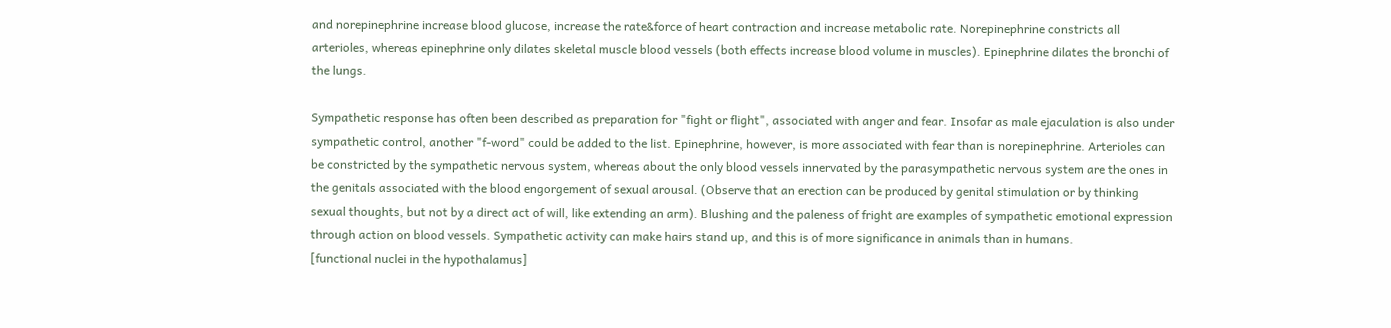and norepinephrine increase blood glucose, increase the rate&force of heart contraction and increase metabolic rate. Norepinephrine constricts all arterioles, whereas epinephrine only dilates skeletal muscle blood vessels (both effects increase blood volume in muscles). Epinephrine dilates the bronchi of the lungs.

Sympathetic response has often been described as preparation for "fight or flight", associated with anger and fear. Insofar as male ejaculation is also under sympathetic control, another "f-word" could be added to the list. Epinephrine, however, is more associated with fear than is norepinephrine. Arterioles can be constricted by the sympathetic nervous system, whereas about the only blood vessels innervated by the parasympathetic nervous system are the ones in the genitals associated with the blood engorgement of sexual arousal. (Observe that an erection can be produced by genital stimulation or by thinking sexual thoughts, but not by a direct act of will, like extending an arm). Blushing and the paleness of fright are examples of sympathetic emotional expression through action on blood vessels. Sympathetic activity can make hairs stand up, and this is of more significance in animals than in humans.
[functional nuclei in the hypothalamus]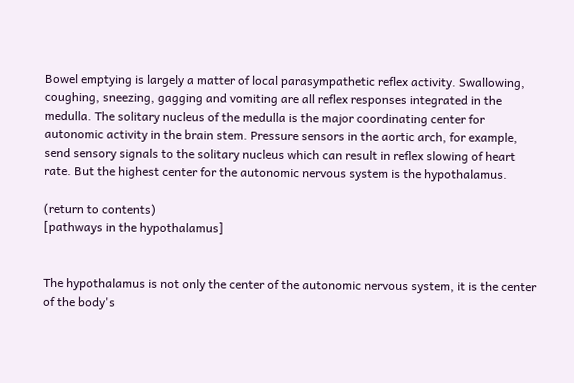Bowel emptying is largely a matter of local parasympathetic reflex activity. Swallowing, coughing, sneezing, gagging and vomiting are all reflex responses integrated in the medulla. The solitary nucleus of the medulla is the major coordinating center for autonomic activity in the brain stem. Pressure sensors in the aortic arch, for example, send sensory signals to the solitary nucleus which can result in reflex slowing of heart rate. But the highest center for the autonomic nervous system is the hypothalamus.

(return to contents)
[pathways in the hypothalamus]


The hypothalamus is not only the center of the autonomic nervous system, it is the center of the body's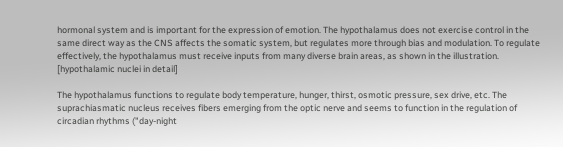hormonal system and is important for the expression of emotion. The hypothalamus does not exercise control in the same direct way as the CNS affects the somatic system, but regulates more through bias and modulation. To regulate effectively, the hypothalamus must receive inputs from many diverse brain areas, as shown in the illustration.
[hypothalamic nuclei in detail]

The hypothalamus functions to regulate body temperature, hunger, thirst, osmotic pressure, sex drive, etc. The suprachiasmatic nucleus receives fibers emerging from the optic nerve and seems to function in the regulation of circadian rhythms ("day-night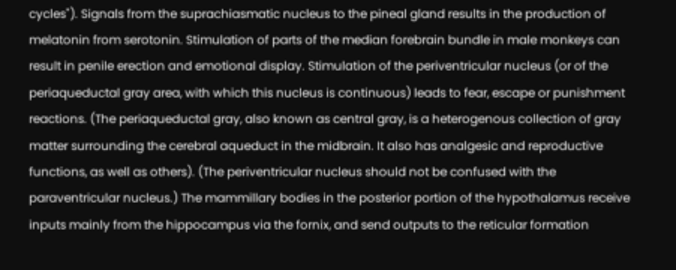cycles"). Signals from the suprachiasmatic nucleus to the pineal gland results in the production of melatonin from serotonin. Stimulation of parts of the median forebrain bundle in male monkeys can result in penile erection and emotional display. Stimulation of the periventricular nucleus (or of the periaqueductal gray area, with which this nucleus is continuous) leads to fear, escape or punishment reactions. (The periaqueductal gray, also known as central gray, is a heterogenous collection of gray matter surrounding the cerebral aqueduct in the midbrain. It also has analgesic and reproductive functions, as well as others). (The periventricular nucleus should not be confused with the paraventricular nucleus.) The mammillary bodies in the posterior portion of the hypothalamus receive inputs mainly from the hippocampus via the fornix, and send outputs to the reticular formation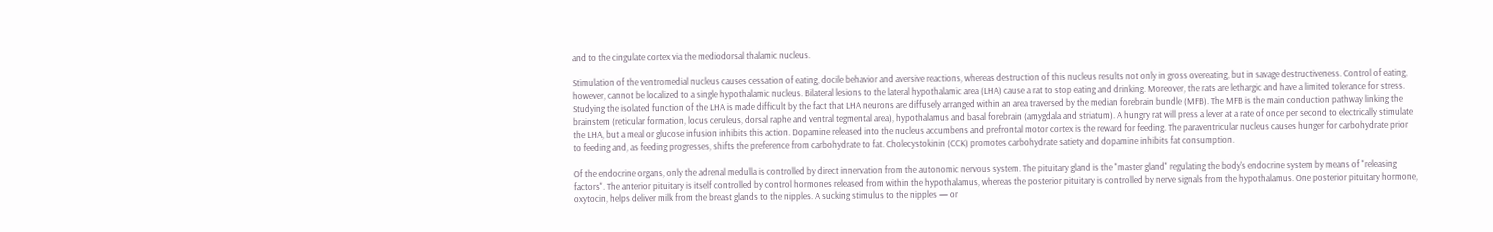and to the cingulate cortex via the mediodorsal thalamic nucleus.

Stimulation of the ventromedial nucleus causes cessation of eating, docile behavior and aversive reactions, whereas destruction of this nucleus results not only in gross overeating, but in savage destructiveness. Control of eating, however, cannot be localized to a single hypothalamic nucleus. Bilateral lesions to the lateral hypothalamic area (LHA) cause a rat to stop eating and drinking. Moreover, the rats are lethargic and have a limited tolerance for stress. Studying the isolated function of the LHA is made difficult by the fact that LHA neurons are diffusely arranged within an area traversed by the median forebrain bundle (MFB). The MFB is the main conduction pathway linking the brainstem (reticular formation, locus ceruleus, dorsal raphe and ventral tegmental area), hypothalamus and basal forebrain (amygdala and striatum). A hungry rat will press a lever at a rate of once per second to electrically stimulate the LHA, but a meal or glucose infusion inhibits this action. Dopamine released into the nucleus accumbens and prefrontal motor cortex is the reward for feeding. The paraventricular nucleus causes hunger for carbohydrate prior to feeding and, as feeding progresses, shifts the preference from carbohydrate to fat. Cholecystokinin (CCK) promotes carbohydrate satiety and dopamine inhibits fat consumption.

Of the endocrine organs, only the adrenal medulla is controlled by direct innervation from the autonomic nervous system. The pituitary gland is the "master gland" regulating the body's endocrine system by means of "releasing factors". The anterior pituitary is itself controlled by control hormones released from within the hypothalamus, whereas the posterior pituitary is controlled by nerve signals from the hypothalamus. One posterior pituitary hormone, oxytocin, helps deliver milk from the breast glands to the nipples. A sucking stimulus to the nipples — or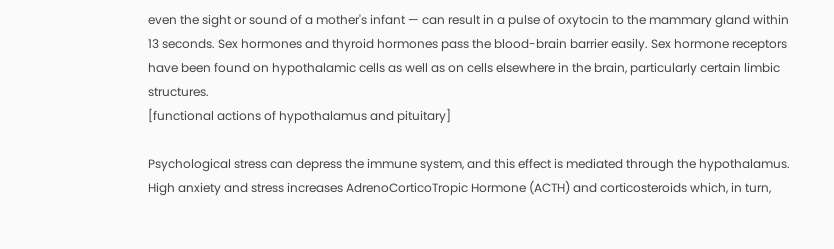even the sight or sound of a mother's infant — can result in a pulse of oxytocin to the mammary gland within 13 seconds. Sex hormones and thyroid hormones pass the blood-brain barrier easily. Sex hormone receptors have been found on hypothalamic cells as well as on cells elsewhere in the brain, particularly certain limbic structures.
[functional actions of hypothalamus and pituitary]

Psychological stress can depress the immune system, and this effect is mediated through the hypothalamus. High anxiety and stress increases AdrenoCorticoTropic Hormone (ACTH) and corticosteroids which, in turn,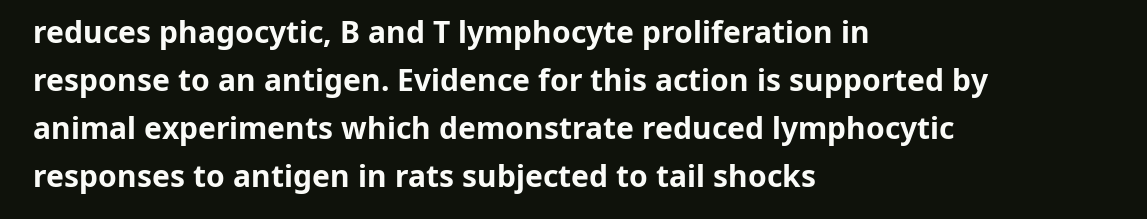reduces phagocytic, B and T lymphocyte proliferation in response to an antigen. Evidence for this action is supported by animal experiments which demonstrate reduced lymphocytic responses to antigen in rats subjected to tail shocks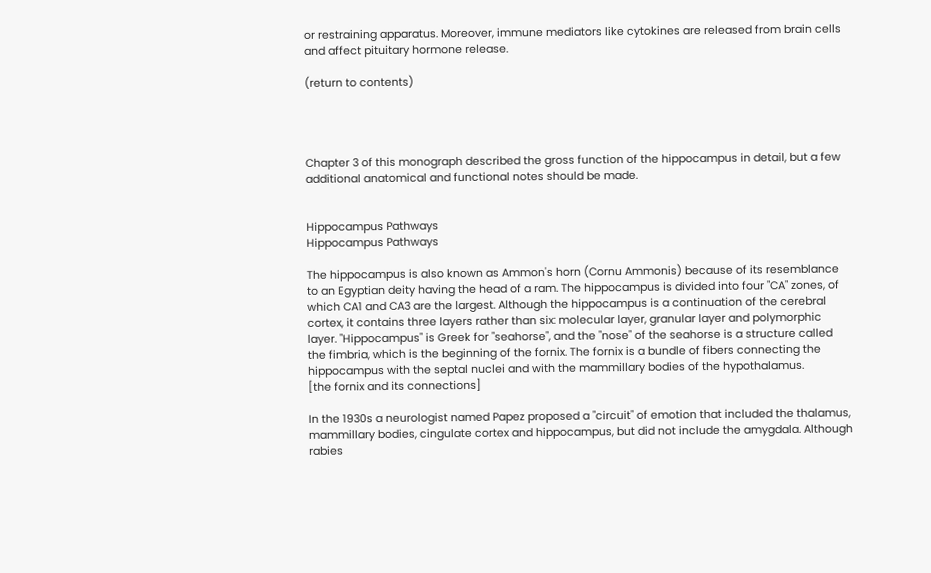or restraining apparatus. Moreover, immune mediators like cytokines are released from brain cells and affect pituitary hormone release.

(return to contents)




Chapter 3 of this monograph described the gross function of the hippocampus in detail, but a few additional anatomical and functional notes should be made.


Hippocampus Pathways
Hippocampus Pathways

The hippocampus is also known as Ammon's horn (Cornu Ammonis) because of its resemblance to an Egyptian deity having the head of a ram. The hippocampus is divided into four "CA" zones, of which CA1 and CA3 are the largest. Although the hippocampus is a continuation of the cerebral cortex, it contains three layers rather than six: molecular layer, granular layer and polymorphic layer. "Hippocampus" is Greek for "seahorse", and the "nose" of the seahorse is a structure called the fimbria, which is the beginning of the fornix. The fornix is a bundle of fibers connecting the hippocampus with the septal nuclei and with the mammillary bodies of the hypothalamus.
[the fornix and its connections]

In the 1930s a neurologist named Papez proposed a "circuit" of emotion that included the thalamus, mammillary bodies, cingulate cortex and hippocampus, but did not include the amygdala. Although rabies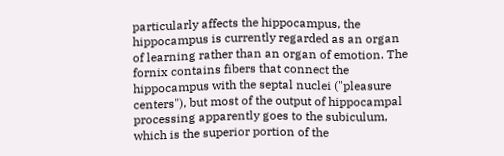particularly affects the hippocampus, the hippocampus is currently regarded as an organ of learning rather than an organ of emotion. The fornix contains fibers that connect the hippocampus with the septal nuclei ("pleasure centers"), but most of the output of hippocampal processing apparently goes to the subiculum, which is the superior portion of the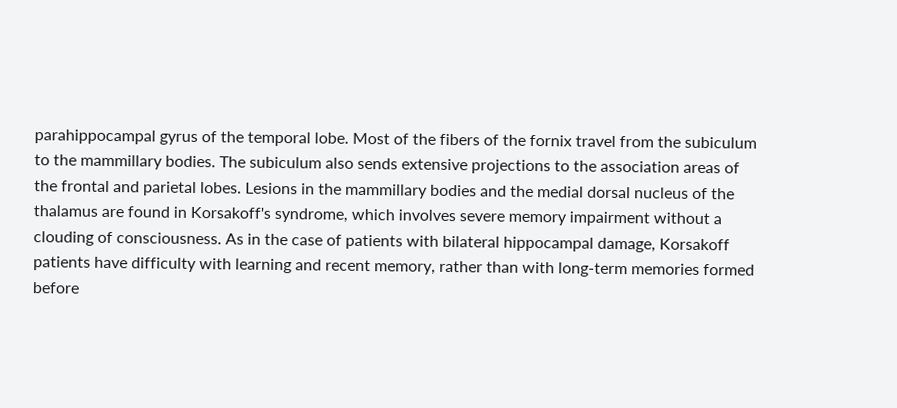parahippocampal gyrus of the temporal lobe. Most of the fibers of the fornix travel from the subiculum to the mammillary bodies. The subiculum also sends extensive projections to the association areas of the frontal and parietal lobes. Lesions in the mammillary bodies and the medial dorsal nucleus of the thalamus are found in Korsakoff's syndrome, which involves severe memory impairment without a clouding of consciousness. As in the case of patients with bilateral hippocampal damage, Korsakoff patients have difficulty with learning and recent memory, rather than with long-term memories formed before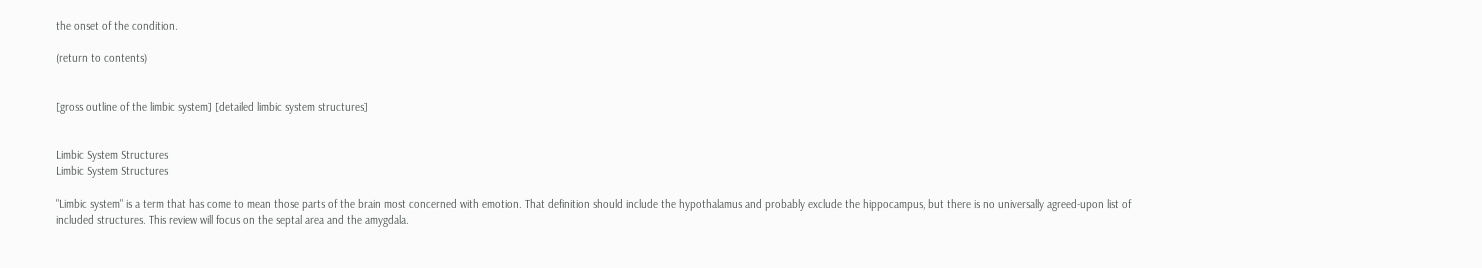the onset of the condition.

(return to contents)


[gross outline of the limbic system] [detailed limbic system structures]


Limbic System Structures
Limbic System Structures

"Limbic system" is a term that has come to mean those parts of the brain most concerned with emotion. That definition should include the hypothalamus and probably exclude the hippocampus, but there is no universally agreed-upon list of included structures. This review will focus on the septal area and the amygdala.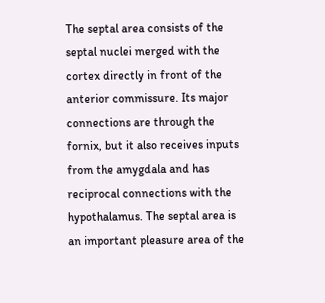The septal area consists of the septal nuclei merged with the cortex directly in front of the anterior commissure. Its major connections are through the fornix, but it also receives inputs from the amygdala and has reciprocal connections with the hypothalamus. The septal area is an important pleasure area of the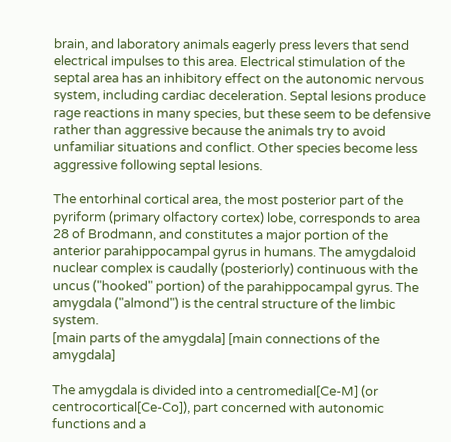brain, and laboratory animals eagerly press levers that send electrical impulses to this area. Electrical stimulation of the septal area has an inhibitory effect on the autonomic nervous system, including cardiac deceleration. Septal lesions produce rage reactions in many species, but these seem to be defensive rather than aggressive because the animals try to avoid unfamiliar situations and conflict. Other species become less aggressive following septal lesions.

The entorhinal cortical area, the most posterior part of the pyriform (primary olfactory cortex) lobe, corresponds to area 28 of Brodmann, and constitutes a major portion of the anterior parahippocampal gyrus in humans. The amygdaloid nuclear complex is caudally (posteriorly) continuous with the uncus ("hooked" portion) of the parahippocampal gyrus. The amygdala ("almond") is the central structure of the limbic system.
[main parts of the amygdala] [main connections of the amygdala]

The amygdala is divided into a centromedial[Ce-M] (or centrocortical[Ce-Co]), part concerned with autonomic functions and a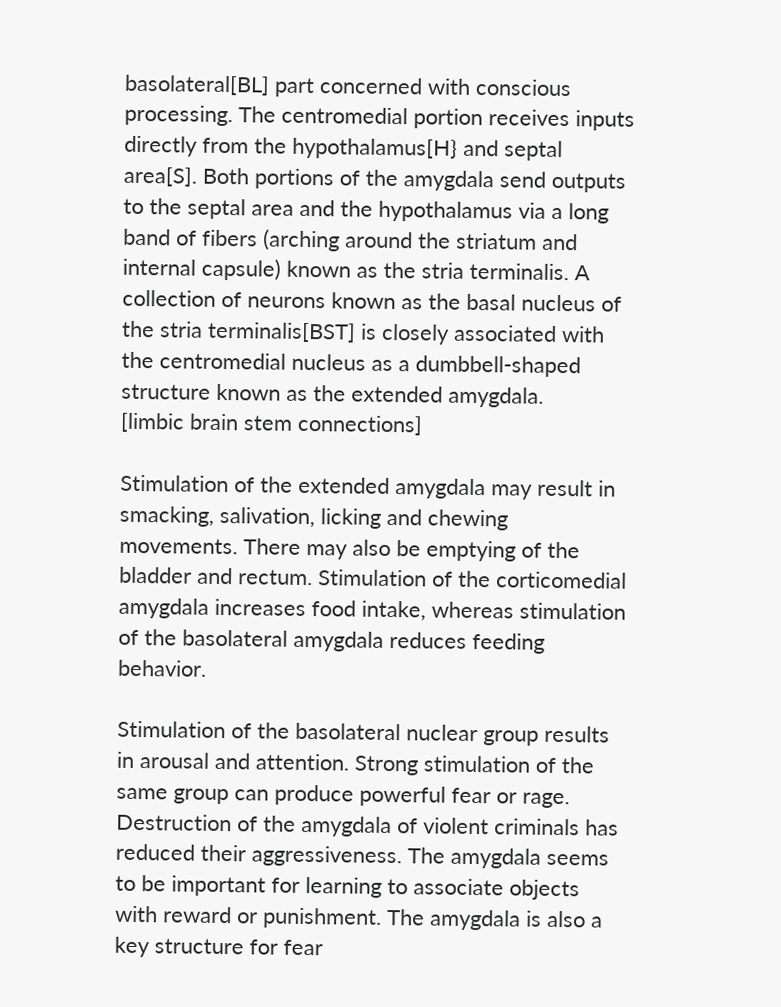basolateral[BL] part concerned with conscious processing. The centromedial portion receives inputs directly from the hypothalamus[H} and septal area[S]. Both portions of the amygdala send outputs to the septal area and the hypothalamus via a long band of fibers (arching around the striatum and internal capsule) known as the stria terminalis. A collection of neurons known as the basal nucleus of the stria terminalis[BST] is closely associated with the centromedial nucleus as a dumbbell-shaped structure known as the extended amygdala.
[limbic brain stem connections]

Stimulation of the extended amygdala may result in smacking, salivation, licking and chewing movements. There may also be emptying of the bladder and rectum. Stimulation of the corticomedial amygdala increases food intake, whereas stimulation of the basolateral amygdala reduces feeding behavior.

Stimulation of the basolateral nuclear group results in arousal and attention. Strong stimulation of the same group can produce powerful fear or rage. Destruction of the amygdala of violent criminals has reduced their aggressiveness. The amygdala seems to be important for learning to associate objects with reward or punishment. The amygdala is also a key structure for fear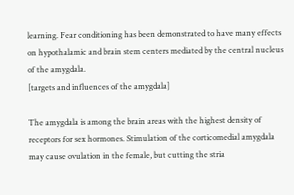learning. Fear conditioning has been demonstrated to have many effects on hypothalamic and brain stem centers mediated by the central nucleus of the amygdala.
[targets and influences of the amygdala]

The amygdala is among the brain areas with the highest density of receptors for sex hormones. Stimulation of the corticomedial amygdala may cause ovulation in the female, but cutting the stria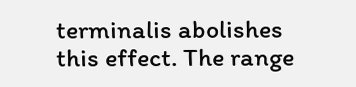terminalis abolishes this effect. The range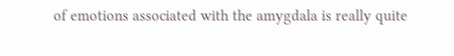of emotions associated with the amygdala is really quite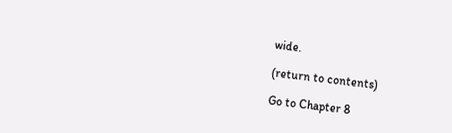wide.

(return to contents)

Go to Chapter 8